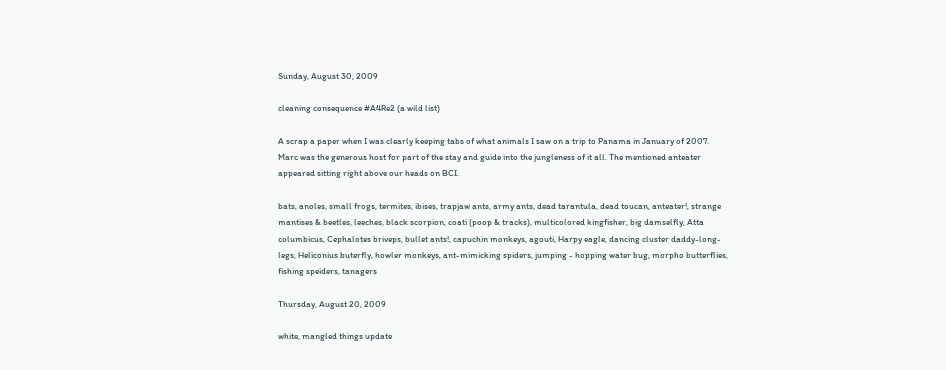Sunday, August 30, 2009

cleaning consequence #A4Re2 (a wild list)

A scrap a paper when I was clearly keeping tabs of what animals I saw on a trip to Panama in January of 2007.
Marc was the generous host for part of the stay and guide into the jungleness of it all. The mentioned anteater appeared sitting right above our heads on BCI.

bats, anoles, small frogs, termites, ibises, trapjaw ants, army ants, dead tarantula, dead toucan, anteater!, strange mantises & beetles, leeches, black scorpion, coati (poop & tracks), multicolored kingfisher, big damselfly, Atta columbicus, Cephalotes briveps, bullet ants!, capuchin monkeys, agouti, Harpy eagle, dancing cluster daddy-long-legs, Heliconius buterfly, howler monkeys, ant-mimicking spiders, jumping - hopping water bug, morpho butterflies, fishing speiders, tanagers

Thursday, August 20, 2009

white, mangled things update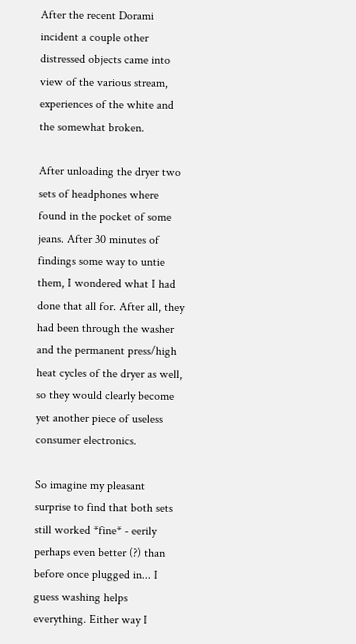After the recent Dorami incident a couple other distressed objects came into view of the various stream, experiences of the white and the somewhat broken.

After unloading the dryer two sets of headphones where found in the pocket of some jeans. After 30 minutes of findings some way to untie them, I wondered what I had done that all for. After all, they had been through the washer and the permanent press/high heat cycles of the dryer as well, so they would clearly become yet another piece of useless consumer electronics.

So imagine my pleasant surprise to find that both sets still worked *fine* - eerily perhaps even better (?) than before once plugged in... I guess washing helps everything. Either way I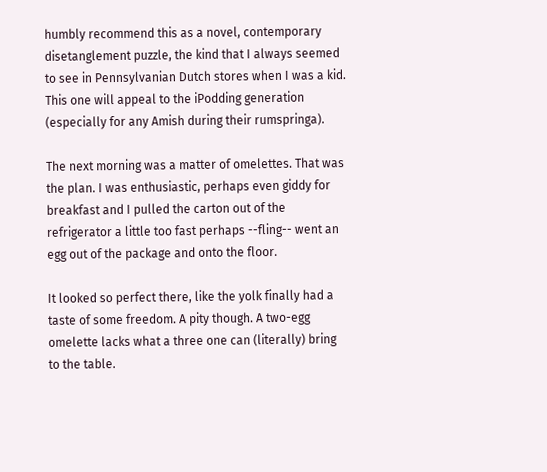humbly recommend this as a novel, contemporary disetanglement puzzle, the kind that I always seemed to see in Pennsylvanian Dutch stores when I was a kid. This one will appeal to the iPodding generation (especially for any Amish during their rumspringa).

The next morning was a matter of omelettes. That was the plan. I was enthusiastic, perhaps even giddy for breakfast and I pulled the carton out of the refrigerator a little too fast perhaps --fling-- went an egg out of the package and onto the floor.

It looked so perfect there, like the yolk finally had a taste of some freedom. A pity though. A two-egg omelette lacks what a three one can (literally) bring to the table.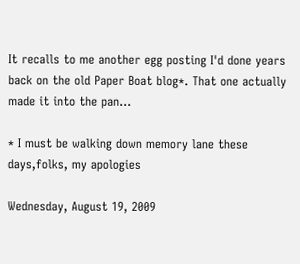It recalls to me another egg posting I'd done years back on the old Paper Boat blog*. That one actually made it into the pan...

* I must be walking down memory lane these days,folks, my apologies

Wednesday, August 19, 2009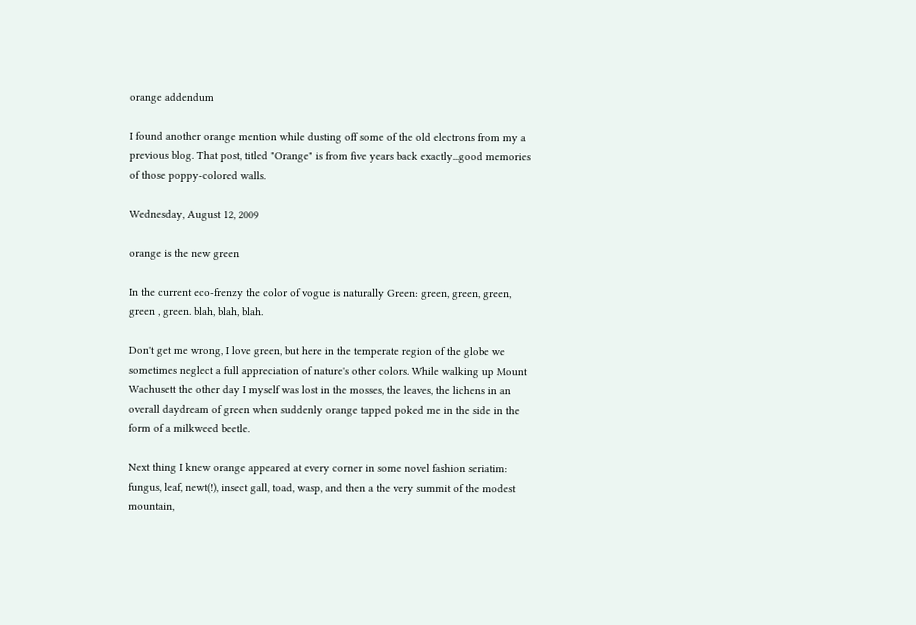orange addendum

I found another orange mention while dusting off some of the old electrons from my a previous blog. That post, titled "Orange" is from five years back exactly...good memories of those poppy-colored walls.

Wednesday, August 12, 2009

orange is the new green

In the current eco-frenzy the color of vogue is naturally Green: green, green, green, green , green. blah, blah, blah.

Don't get me wrong, I love green, but here in the temperate region of the globe we sometimes neglect a full appreciation of nature's other colors. While walking up Mount Wachusett the other day I myself was lost in the mosses, the leaves, the lichens in an overall daydream of green when suddenly orange tapped poked me in the side in the form of a milkweed beetle.

Next thing I knew orange appeared at every corner in some novel fashion seriatim: fungus, leaf, newt(!), insect gall, toad, wasp, and then a the very summit of the modest mountain,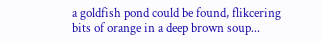a goldfish pond could be found, flikcering bits of orange in a deep brown soup...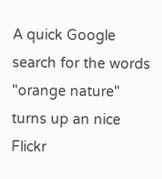A quick Google search for the words "orange nature" turns up an nice Flickr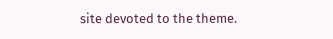site devoted to the theme.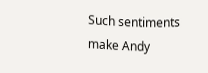Such sentiments make Andy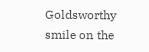Goldsworthy smile on the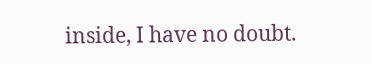inside, I have no doubt.